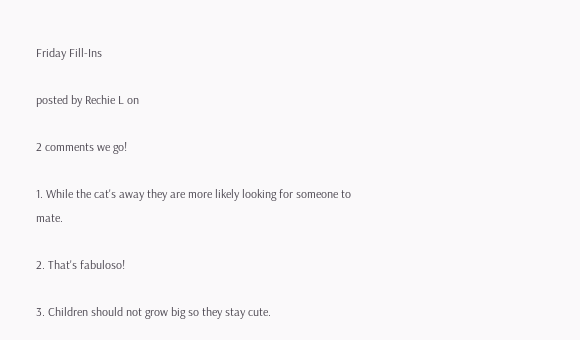Friday Fill-Ins

posted by Rechie L on

2 comments we go!

1. While the cat's away they are more likely looking for someone to mate.

2. That's fabuloso!

3. Children should not grow big so they stay cute.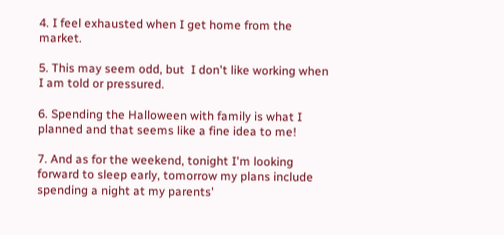4. I feel exhausted when I get home from the market.

5. This may seem odd, but  I don't like working when I am told or pressured.

6. Spending the Halloween with family is what I planned and that seems like a fine idea to me!

7. And as for the weekend, tonight I'm looking forward to sleep early, tomorrow my plans include spending a night at my parents'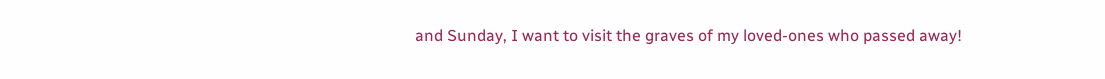and Sunday, I want to visit the graves of my loved-ones who passed away!